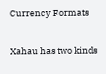Currency Formats

Xahau has two kinds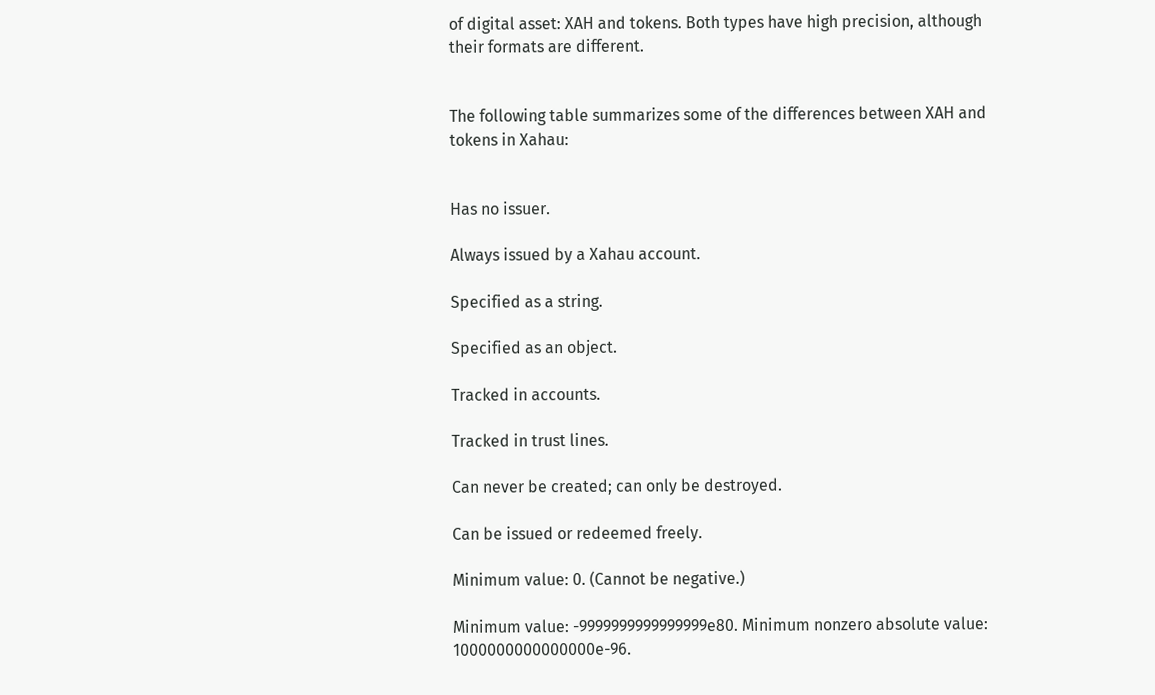of digital asset: XAH and tokens. Both types have high precision, although their formats are different.


The following table summarizes some of the differences between XAH and tokens in Xahau:


Has no issuer.

Always issued by a Xahau account.

Specified as a string.

Specified as an object.

Tracked in accounts.

Tracked in trust lines.

Can never be created; can only be destroyed.

Can be issued or redeemed freely.

Minimum value: 0. (Cannot be negative.)

Minimum value: -9999999999999999e80. Minimum nonzero absolute value: 1000000000000000e-96.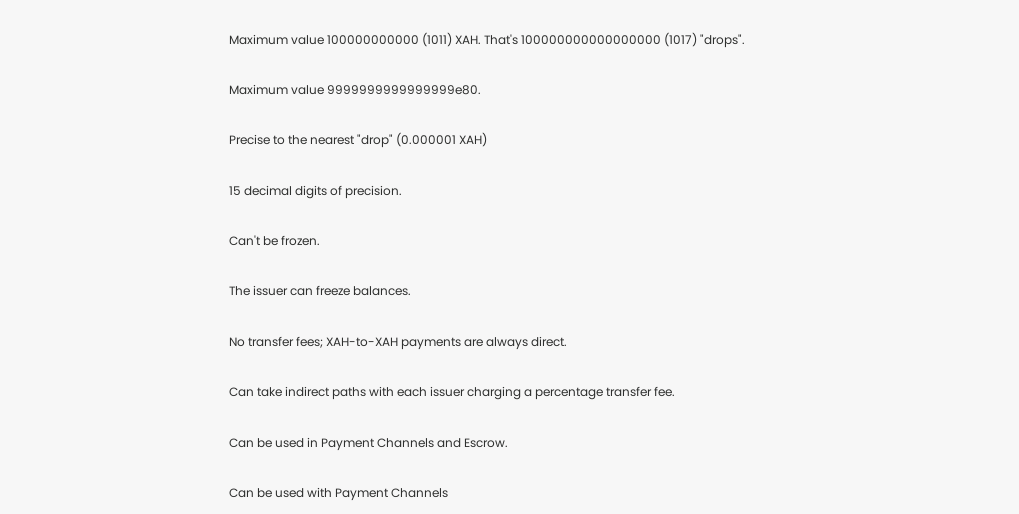Maximum value 100000000000 (1011) XAH. That's 100000000000000000 (1017) "drops".

Maximum value 9999999999999999e80.

Precise to the nearest "drop" (0.000001 XAH)

15 decimal digits of precision.

Can't be frozen.

The issuer can freeze balances.

No transfer fees; XAH-to-XAH payments are always direct.

Can take indirect paths with each issuer charging a percentage transfer fee.

Can be used in Payment Channels and Escrow.

Can be used with Payment Channels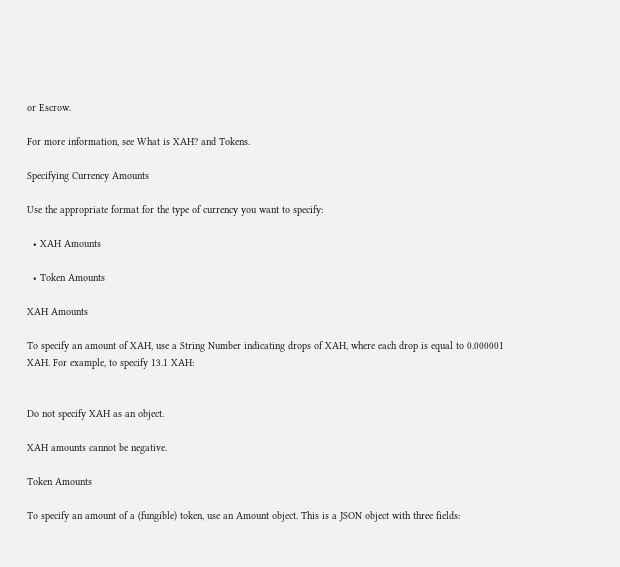or Escrow.

For more information, see What is XAH? and Tokens.

Specifying Currency Amounts

Use the appropriate format for the type of currency you want to specify:

  • XAH Amounts

  • Token Amounts

XAH Amounts

To specify an amount of XAH, use a String Number indicating drops of XAH, where each drop is equal to 0.000001 XAH. For example, to specify 13.1 XAH:


Do not specify XAH as an object.

XAH amounts cannot be negative.

Token Amounts

To specify an amount of a (fungible) token, use an Amount object. This is a JSON object with three fields: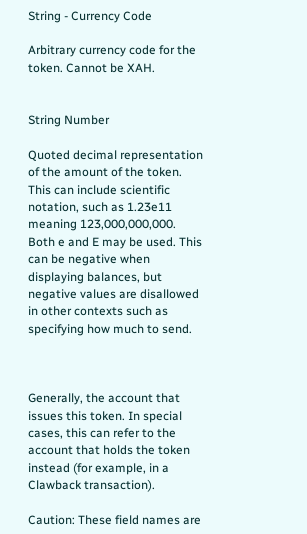String - Currency Code

Arbitrary currency code for the token. Cannot be XAH.


String Number

Quoted decimal representation of the amount of the token. This can include scientific notation, such as 1.23e11 meaning 123,000,000,000. Both e and E may be used. This can be negative when displaying balances, but negative values are disallowed in other contexts such as specifying how much to send.



Generally, the account that issues this token. In special cases, this can refer to the account that holds the token instead (for example, in a Clawback transaction).

Caution: These field names are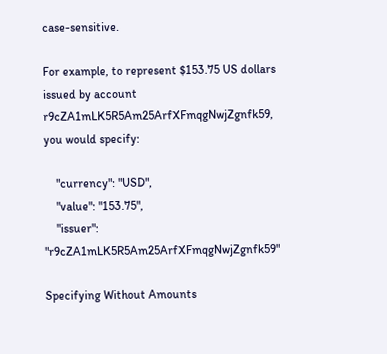case-sensitive.

For example, to represent $153.75 US dollars issued by account r9cZA1mLK5R5Am25ArfXFmqgNwjZgnfk59, you would specify:

    "currency": "USD",
    "value": "153.75",
    "issuer": "r9cZA1mLK5R5Am25ArfXFmqgNwjZgnfk59"

Specifying Without Amounts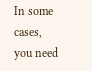In some cases, you need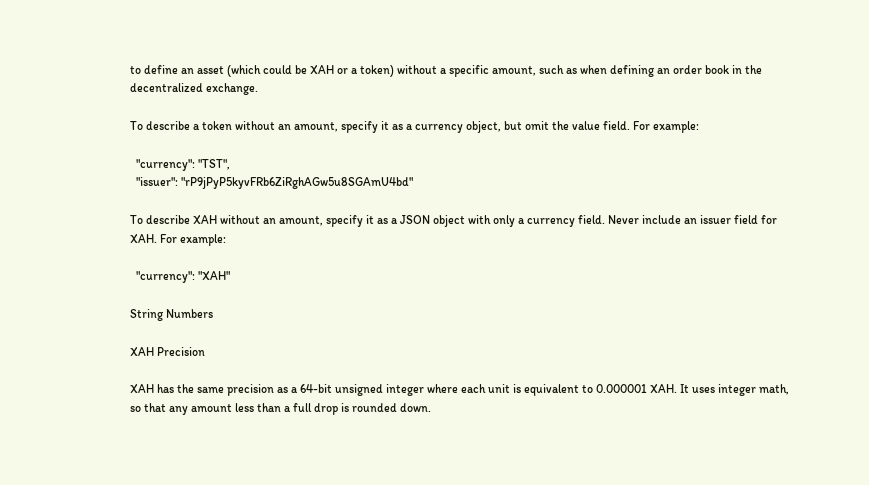to define an asset (which could be XAH or a token) without a specific amount, such as when defining an order book in the decentralized exchange.

To describe a token without an amount, specify it as a currency object, but omit the value field. For example:

  "currency": "TST",
  "issuer": "rP9jPyP5kyvFRb6ZiRghAGw5u8SGAmU4bd"

To describe XAH without an amount, specify it as a JSON object with only a currency field. Never include an issuer field for XAH. For example:

  "currency": "XAH"

String Numbers

XAH Precision

XAH has the same precision as a 64-bit unsigned integer where each unit is equivalent to 0.000001 XAH. It uses integer math, so that any amount less than a full drop is rounded down.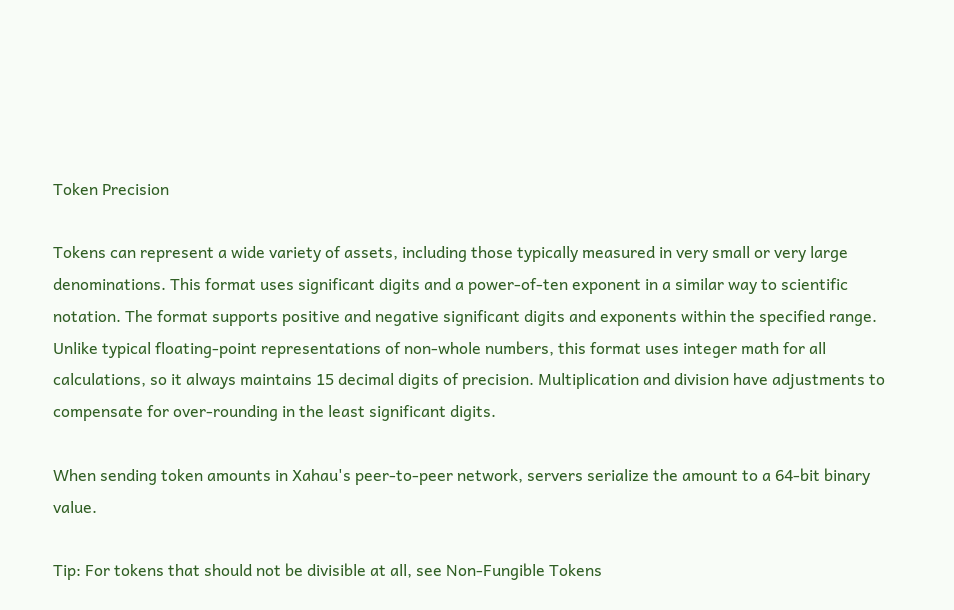Token Precision

Tokens can represent a wide variety of assets, including those typically measured in very small or very large denominations. This format uses significant digits and a power-of-ten exponent in a similar way to scientific notation. The format supports positive and negative significant digits and exponents within the specified range. Unlike typical floating-point representations of non-whole numbers, this format uses integer math for all calculations, so it always maintains 15 decimal digits of precision. Multiplication and division have adjustments to compensate for over-rounding in the least significant digits.

When sending token amounts in Xahau's peer-to-peer network, servers serialize the amount to a 64-bit binary value.

Tip: For tokens that should not be divisible at all, see Non-Fungible Tokens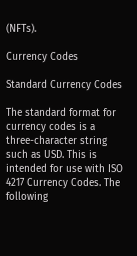(NFTs).

Currency Codes

Standard Currency Codes

The standard format for currency codes is a three-character string such as USD. This is intended for use with ISO 4217 Currency Codes. The following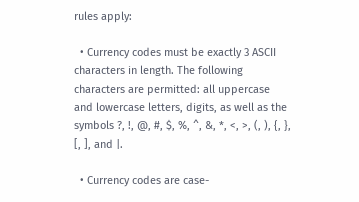rules apply:

  • Currency codes must be exactly 3 ASCII characters in length. The following characters are permitted: all uppercase and lowercase letters, digits, as well as the symbols ?, !, @, #, $, %, ^, &, *, <, >, (, ), {, }, [, ], and |.

  • Currency codes are case-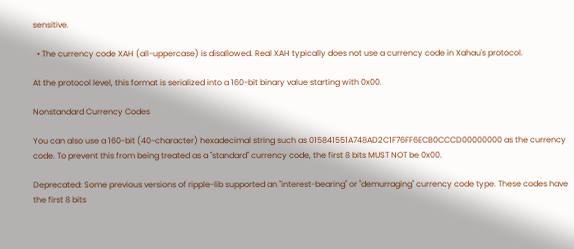sensitive.

  • The currency code XAH (all-uppercase) is disallowed. Real XAH typically does not use a currency code in Xahau's protocol.

At the protocol level, this format is serialized into a 160-bit binary value starting with 0x00.

Nonstandard Currency Codes

You can also use a 160-bit (40-character) hexadecimal string such as 015841551A748AD2C1F76FF6ECB0CCCD00000000 as the currency code. To prevent this from being treated as a "standard" currency code, the first 8 bits MUST NOT be 0x00.

Deprecated: Some previous versions of ripple-lib supported an "interest-bearing" or "demurraging" currency code type. These codes have the first 8 bits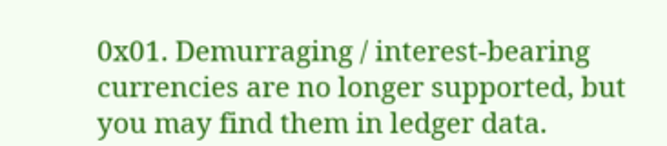0x01. Demurraging / interest-bearing currencies are no longer supported, but you may find them in ledger data.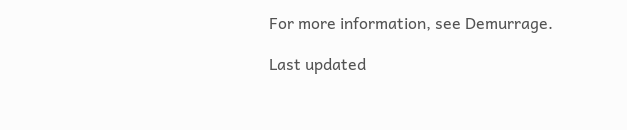For more information, see Demurrage.

Last updated